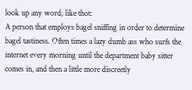look up any word, like thot:
A person that employs bagel sniffing in order to determine bagel tastiness. Often times a lazy dumb ass who surfs the internet every morning until the department baby sitter comes in, and then a little more discreetly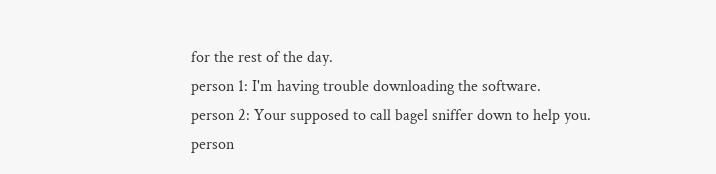for the rest of the day.
person 1: I'm having trouble downloading the software.
person 2: Your supposed to call bagel sniffer down to help you.
person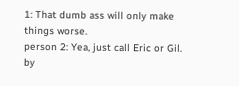1: That dumb ass will only make things worse.
person 2: Yea, just call Eric or Gil.
by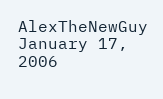AlexTheNewGuy January 17, 2006